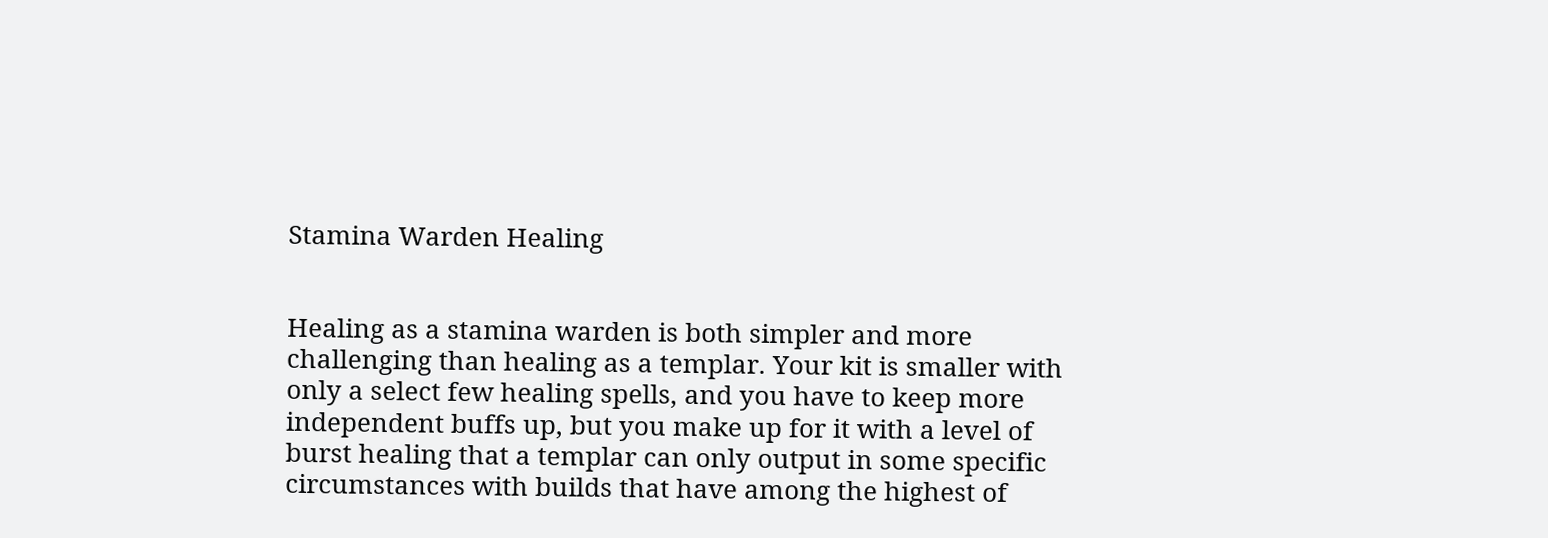Stamina Warden Healing


Healing as a stamina warden is both simpler and more challenging than healing as a templar. Your kit is smaller with only a select few healing spells, and you have to keep more independent buffs up, but you make up for it with a level of burst healing that a templar can only output in some specific circumstances with builds that have among the highest of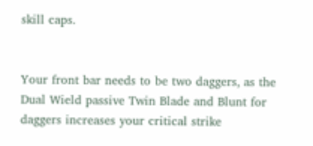skill caps.


Your front bar needs to be two daggers, as the Dual Wield passive Twin Blade and Blunt for daggers increases your critical strike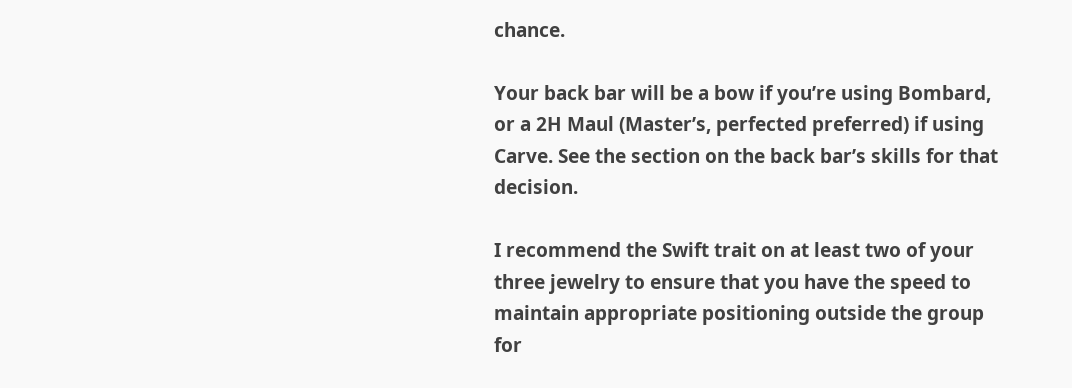chance.

Your back bar will be a bow if you’re using Bombard, or a 2H Maul (Master’s, perfected preferred) if using Carve. See the section on the back bar’s skills for that decision.

I recommend the Swift trait on at least two of your three jewelry to ensure that you have the speed to maintain appropriate positioning outside the group for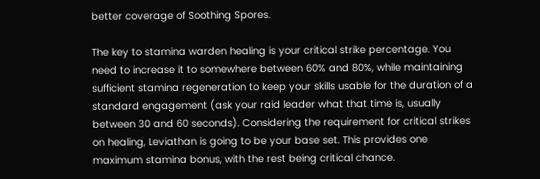better coverage of Soothing Spores.

The key to stamina warden healing is your critical strike percentage. You need to increase it to somewhere between 60% and 80%, while maintaining sufficient stamina regeneration to keep your skills usable for the duration of a standard engagement (ask your raid leader what that time is, usually between 30 and 60 seconds). Considering the requirement for critical strikes on healing, Leviathan is going to be your base set. This provides one maximum stamina bonus, with the rest being critical chance.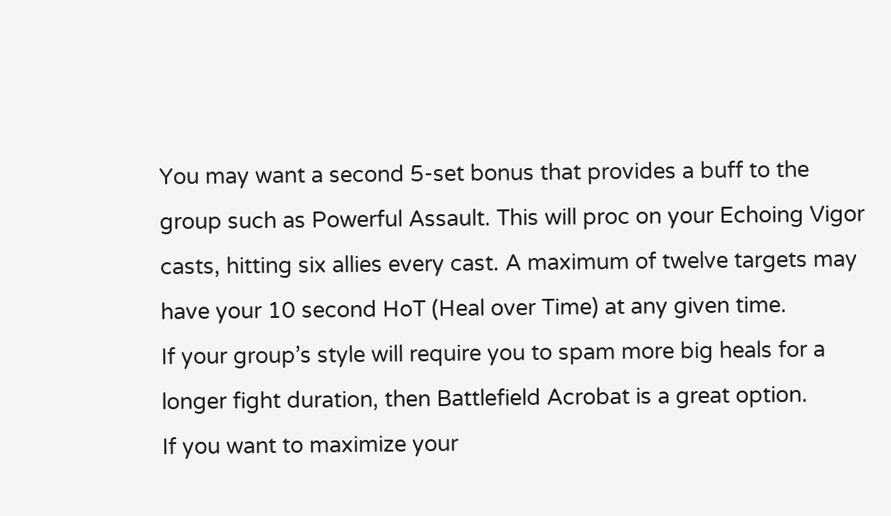You may want a second 5-set bonus that provides a buff to the group such as Powerful Assault. This will proc on your Echoing Vigor casts, hitting six allies every cast. A maximum of twelve targets may have your 10 second HoT (Heal over Time) at any given time.
If your group’s style will require you to spam more big heals for a longer fight duration, then Battlefield Acrobat is a great option.
If you want to maximize your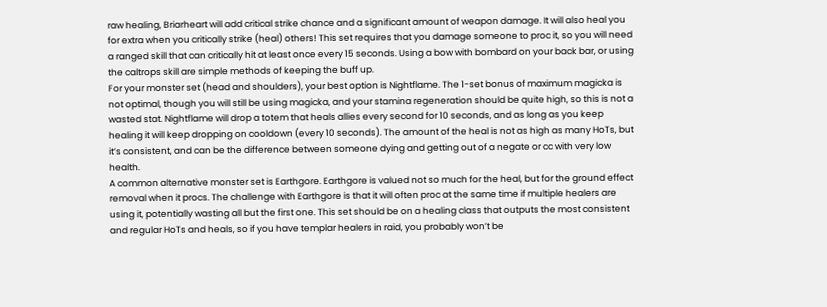raw healing, Briarheart will add critical strike chance and a significant amount of weapon damage. It will also heal you for extra when you critically strike (heal) others! This set requires that you damage someone to proc it, so you will need a ranged skill that can critically hit at least once every 15 seconds. Using a bow with bombard on your back bar, or using the caltrops skill are simple methods of keeping the buff up.
For your monster set (head and shoulders), your best option is Nightflame. The 1-set bonus of maximum magicka is not optimal, though you will still be using magicka, and your stamina regeneration should be quite high, so this is not a wasted stat. Nightflame will drop a totem that heals allies every second for 10 seconds, and as long as you keep healing it will keep dropping on cooldown (every 10 seconds). The amount of the heal is not as high as many HoTs, but it’s consistent, and can be the difference between someone dying and getting out of a negate or cc with very low health.
A common alternative monster set is Earthgore. Earthgore is valued not so much for the heal, but for the ground effect removal when it procs. The challenge with Earthgore is that it will often proc at the same time if multiple healers are using it, potentially wasting all but the first one. This set should be on a healing class that outputs the most consistent and regular HoTs and heals, so if you have templar healers in raid, you probably won’t be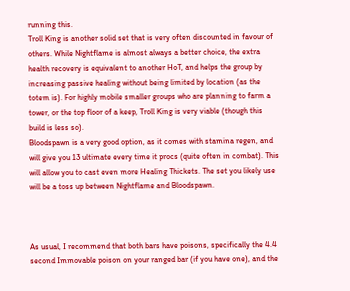running this.
Troll King is another solid set that is very often discounted in favour of others. While Nightflame is almost always a better choice, the extra health recovery is equivalent to another HoT, and helps the group by increasing passive healing without being limited by location (as the totem is). For highly mobile smaller groups who are planning to farm a tower, or the top floor of a keep, Troll King is very viable (though this build is less so).
Bloodspawn is a very good option, as it comes with stamina regen, and will give you 13 ultimate every time it procs (quite often in combat). This will allow you to cast even more Healing Thickets. The set you likely use will be a toss up between Nightflame and Bloodspawn.



As usual, I recommend that both bars have poisons, specifically the 4.4 second Immovable poison on your ranged bar (if you have one), and the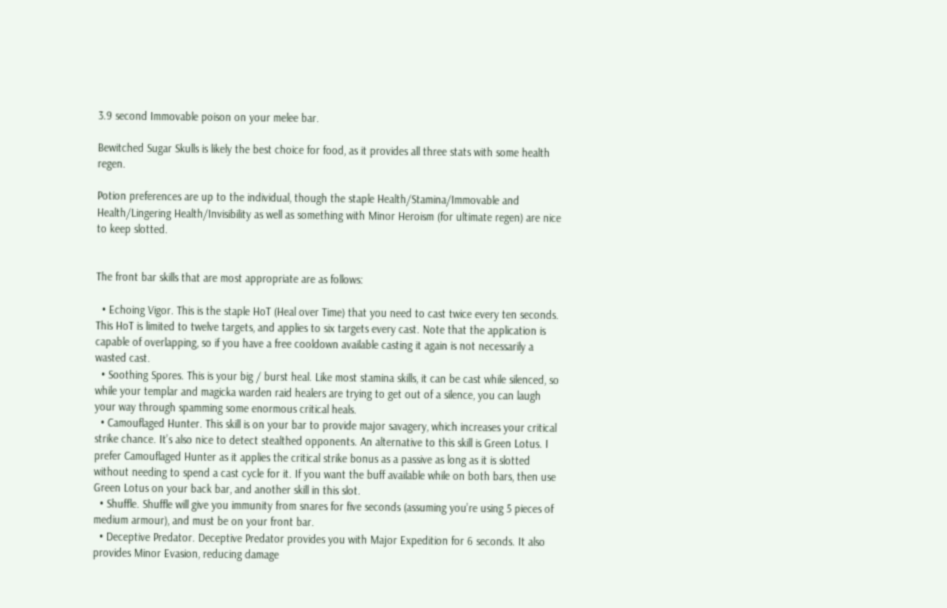3.9 second Immovable poison on your melee bar.

Bewitched Sugar Skulls is likely the best choice for food, as it provides all three stats with some health regen.

Potion preferences are up to the individual, though the staple Health/Stamina/Immovable and Health/Lingering Health/Invisibility as well as something with Minor Heroism (for ultimate regen) are nice to keep slotted.


The front bar skills that are most appropriate are as follows:

  • Echoing Vigor. This is the staple HoT (Heal over Time) that you need to cast twice every ten seconds. This HoT is limited to twelve targets, and applies to six targets every cast. Note that the application is capable of overlapping, so if you have a free cooldown available casting it again is not necessarily a wasted cast.
  • Soothing Spores. This is your big / burst heal. Like most stamina skills, it can be cast while silenced, so while your templar and magicka warden raid healers are trying to get out of a silence, you can laugh your way through spamming some enormous critical heals.
  • Camouflaged Hunter. This skill is on your bar to provide major savagery, which increases your critical strike chance. It’s also nice to detect stealthed opponents. An alternative to this skill is Green Lotus. I prefer Camouflaged Hunter as it applies the critical strike bonus as a passive as long as it is slotted without needing to spend a cast cycle for it. If you want the buff available while on both bars, then use Green Lotus on your back bar, and another skill in this slot.
  • Shuffle. Shuffle will give you immunity from snares for five seconds (assuming you’re using 5 pieces of medium armour), and must be on your front bar.
  • Deceptive Predator. Deceptive Predator provides you with Major Expedition for 6 seconds. It also provides Minor Evasion, reducing damage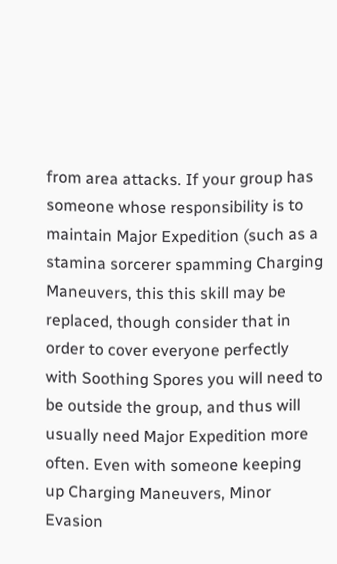from area attacks. If your group has someone whose responsibility is to maintain Major Expedition (such as a stamina sorcerer spamming Charging Maneuvers, this this skill may be replaced, though consider that in order to cover everyone perfectly with Soothing Spores you will need to be outside the group, and thus will usually need Major Expedition more often. Even with someone keeping up Charging Maneuvers, Minor Evasion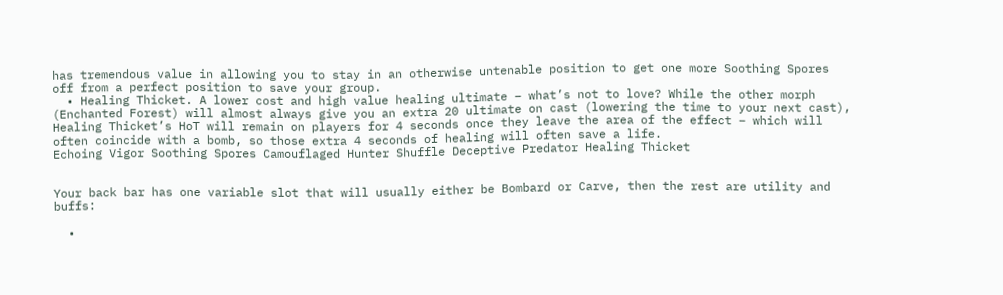has tremendous value in allowing you to stay in an otherwise untenable position to get one more Soothing Spores off from a perfect position to save your group.
  • Healing Thicket. A lower cost and high value healing ultimate – what’s not to love? While the other morph (Enchanted Forest) will almost always give you an extra 20 ultimate on cast (lowering the time to your next cast), Healing Thicket’s HoT will remain on players for 4 seconds once they leave the area of the effect – which will often coincide with a bomb, so those extra 4 seconds of healing will often save a life.
Echoing Vigor Soothing Spores Camouflaged Hunter Shuffle Deceptive Predator Healing Thicket


Your back bar has one variable slot that will usually either be Bombard or Carve, then the rest are utility and buffs:

  •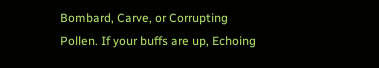Bombard, Carve, or Corrupting Pollen. If your buffs are up, Echoing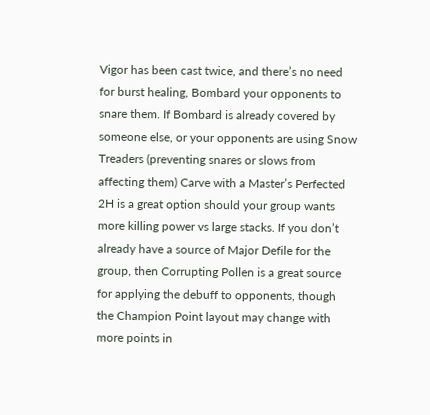Vigor has been cast twice, and there’s no need for burst healing, Bombard your opponents to snare them. If Bombard is already covered by someone else, or your opponents are using Snow Treaders (preventing snares or slows from affecting them) Carve with a Master’s Perfected 2H is a great option should your group wants more killing power vs large stacks. If you don’t already have a source of Major Defile for the group, then Corrupting Pollen is a great source for applying the debuff to opponents, though the Champion Point layout may change with more points in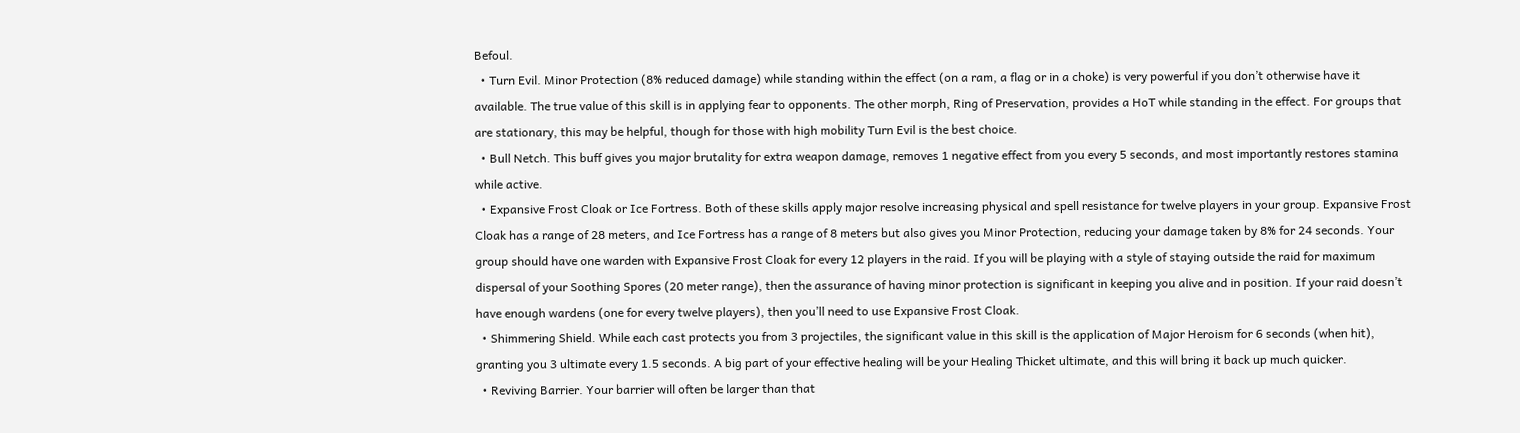Befoul.
  • Turn Evil. Minor Protection (8% reduced damage) while standing within the effect (on a ram, a flag or in a choke) is very powerful if you don’t otherwise have it available. The true value of this skill is in applying fear to opponents. The other morph, Ring of Preservation, provides a HoT while standing in the effect. For groups that are stationary, this may be helpful, though for those with high mobility Turn Evil is the best choice.
  • Bull Netch. This buff gives you major brutality for extra weapon damage, removes 1 negative effect from you every 5 seconds, and most importantly restores stamina while active.
  • Expansive Frost Cloak or Ice Fortress. Both of these skills apply major resolve increasing physical and spell resistance for twelve players in your group. Expansive Frost Cloak has a range of 28 meters, and Ice Fortress has a range of 8 meters but also gives you Minor Protection, reducing your damage taken by 8% for 24 seconds. Your group should have one warden with Expansive Frost Cloak for every 12 players in the raid. If you will be playing with a style of staying outside the raid for maximum dispersal of your Soothing Spores (20 meter range), then the assurance of having minor protection is significant in keeping you alive and in position. If your raid doesn’t have enough wardens (one for every twelve players), then you’ll need to use Expansive Frost Cloak.
  • Shimmering Shield. While each cast protects you from 3 projectiles, the significant value in this skill is the application of Major Heroism for 6 seconds (when hit), granting you 3 ultimate every 1.5 seconds. A big part of your effective healing will be your Healing Thicket ultimate, and this will bring it back up much quicker.
  • Reviving Barrier. Your barrier will often be larger than that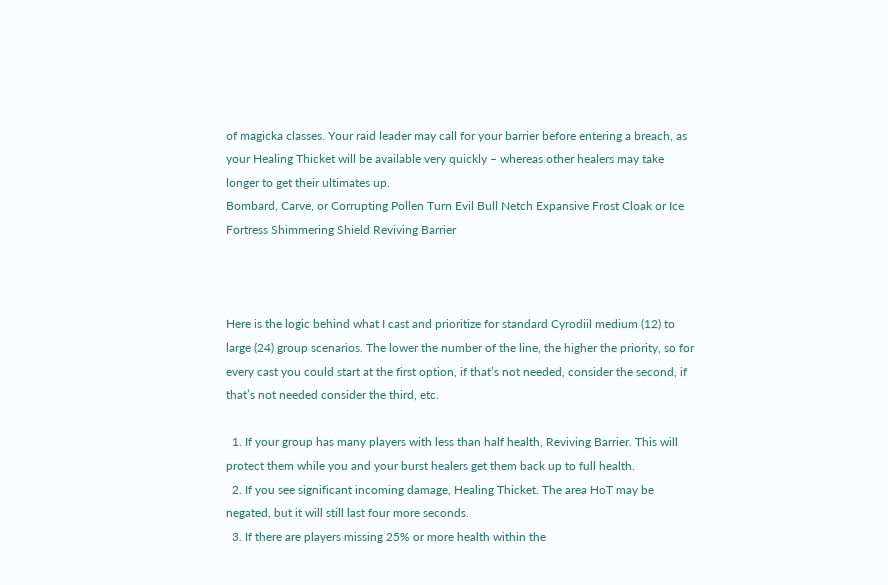of magicka classes. Your raid leader may call for your barrier before entering a breach, as your Healing Thicket will be available very quickly – whereas other healers may take longer to get their ultimates up.
Bombard, Carve, or Corrupting Pollen Turn Evil Bull Netch Expansive Frost Cloak or Ice Fortress Shimmering Shield Reviving Barrier



Here is the logic behind what I cast and prioritize for standard Cyrodiil medium (12) to large (24) group scenarios. The lower the number of the line, the higher the priority, so for every cast you could start at the first option, if that’s not needed, consider the second, if that’s not needed consider the third, etc.

  1. If your group has many players with less than half health, Reviving Barrier. This will protect them while you and your burst healers get them back up to full health.
  2. If you see significant incoming damage, Healing Thicket. The area HoT may be negated, but it will still last four more seconds.
  3. If there are players missing 25% or more health within the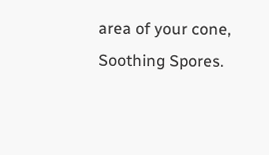area of your cone, Soothing Spores.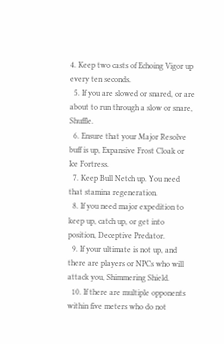4. Keep two casts of Echoing Vigor up every ten seconds.
  5. If you are slowed or snared, or are about to run through a slow or snare, Shuffle.
  6. Ensure that your Major Resolve buff is up, Expansive Frost Cloak or Ice Fortress.
  7. Keep Bull Netch up. You need that stamina regeneration.
  8. If you need major expedition to keep up, catch up, or get into position, Deceptive Predator.
  9. If your ultimate is not up, and there are players or NPCs who will attack you, Shimmering Shield.
  10. If there are multiple opponents within five meters who do not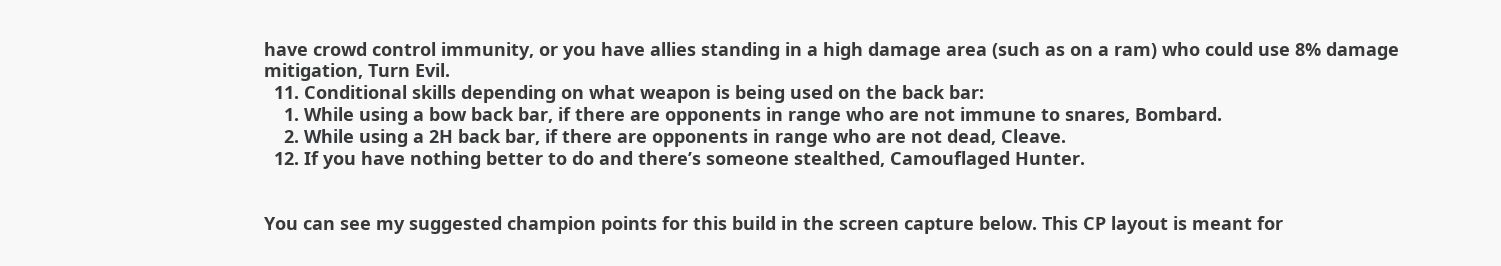have crowd control immunity, or you have allies standing in a high damage area (such as on a ram) who could use 8% damage mitigation, Turn Evil.
  11. Conditional skills depending on what weapon is being used on the back bar:
    1. While using a bow back bar, if there are opponents in range who are not immune to snares, Bombard.
    2. While using a 2H back bar, if there are opponents in range who are not dead, Cleave.
  12. If you have nothing better to do and there’s someone stealthed, Camouflaged Hunter.


You can see my suggested champion points for this build in the screen capture below. This CP layout is meant for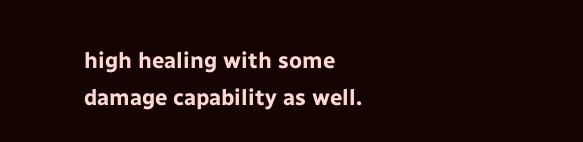high healing with some damage capability as well.